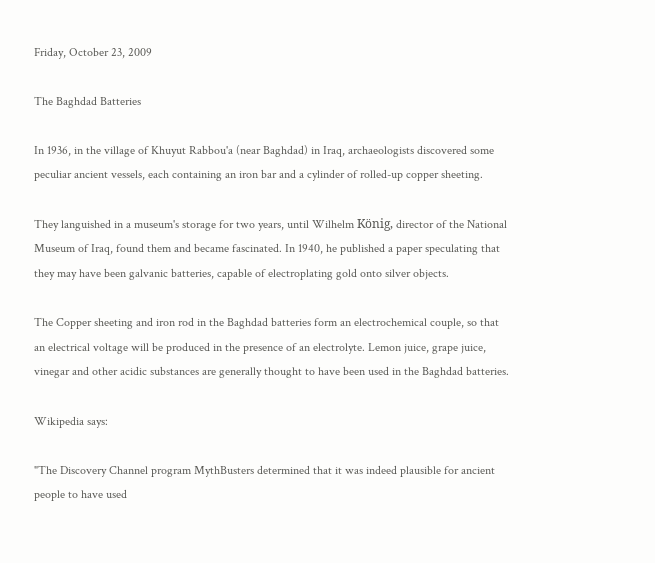Friday, October 23, 2009

The Baghdad Batteries

In 1936, in the village of Khuyut Rabbou'a (near Baghdad) in Iraq, archaeologists discovered some peculiar ancient vessels, each containing an iron bar and a cylinder of rolled-up copper sheeting.

They languished in a museum's storage for two years, until Wilhelm König, director of the National Museum of Iraq, found them and became fascinated. In 1940, he published a paper speculating that they may have been galvanic batteries, capable of electroplating gold onto silver objects.

The Copper sheeting and iron rod in the Baghdad batteries form an electrochemical couple, so that an electrical voltage will be produced in the presence of an electrolyte. Lemon juice, grape juice, vinegar and other acidic substances are generally thought to have been used in the Baghdad batteries.

Wikipedia says:

"The Discovery Channel program MythBusters determined that it was indeed plausible for ancient people to have used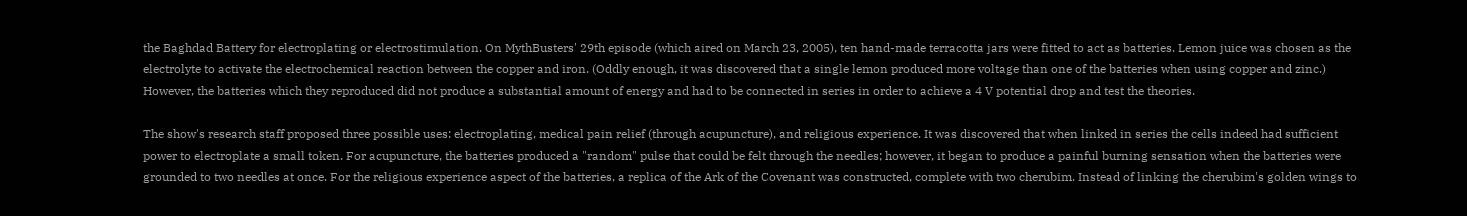the Baghdad Battery for electroplating or electrostimulation. On MythBusters' 29th episode (which aired on March 23, 2005), ten hand-made terracotta jars were fitted to act as batteries. Lemon juice was chosen as the electrolyte to activate the electrochemical reaction between the copper and iron. (Oddly enough, it was discovered that a single lemon produced more voltage than one of the batteries when using copper and zinc.) However, the batteries which they reproduced did not produce a substantial amount of energy and had to be connected in series in order to achieve a 4 V potential drop and test the theories.

The show's research staff proposed three possible uses: electroplating, medical pain relief (through acupuncture), and religious experience. It was discovered that when linked in series the cells indeed had sufficient power to electroplate a small token. For acupuncture, the batteries produced a "random" pulse that could be felt through the needles; however, it began to produce a painful burning sensation when the batteries were grounded to two needles at once. For the religious experience aspect of the batteries, a replica of the Ark of the Covenant was constructed, complete with two cherubim. Instead of linking the cherubim's golden wings to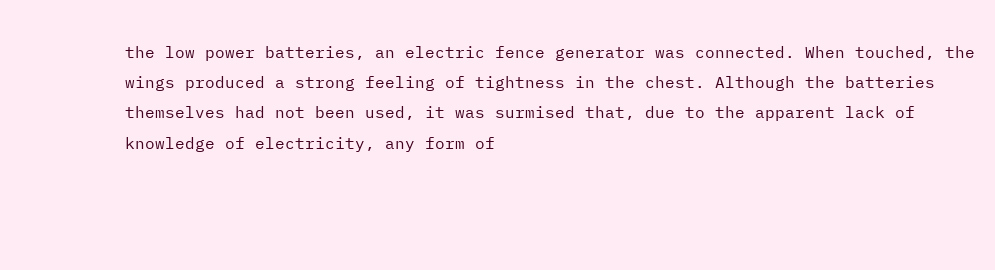the low power batteries, an electric fence generator was connected. When touched, the wings produced a strong feeling of tightness in the chest. Although the batteries themselves had not been used, it was surmised that, due to the apparent lack of knowledge of electricity, any form of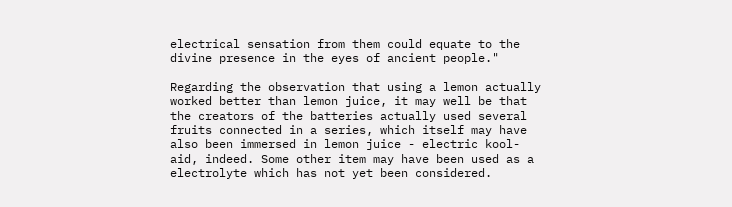electrical sensation from them could equate to the divine presence in the eyes of ancient people."

Regarding the observation that using a lemon actually worked better than lemon juice, it may well be that the creators of the batteries actually used several fruits connected in a series, which itself may have also been immersed in lemon juice - electric kool-aid, indeed. Some other item may have been used as a electrolyte which has not yet been considered.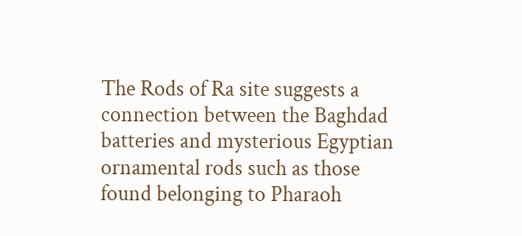The Rods of Ra site suggests a connection between the Baghdad batteries and mysterious Egyptian ornamental rods such as those found belonging to Pharaoh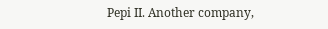Pepi II. Another company,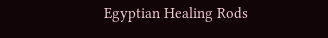Egyptian Healing Rods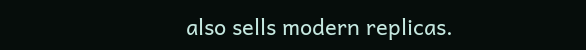also sells modern replicas.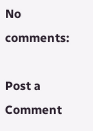No comments:

Post a Comment